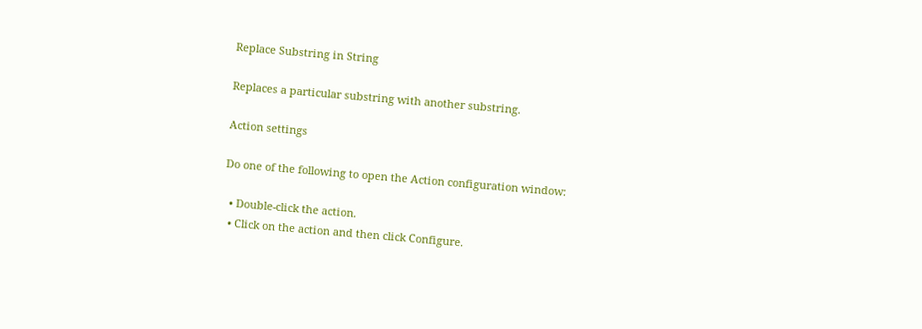Replace Substring in String

Replaces a particular substring with another substring.

Action settings

Do one of the following to open the Action configuration window:

  • Double-click the action.
  • Click on the action and then click Configure.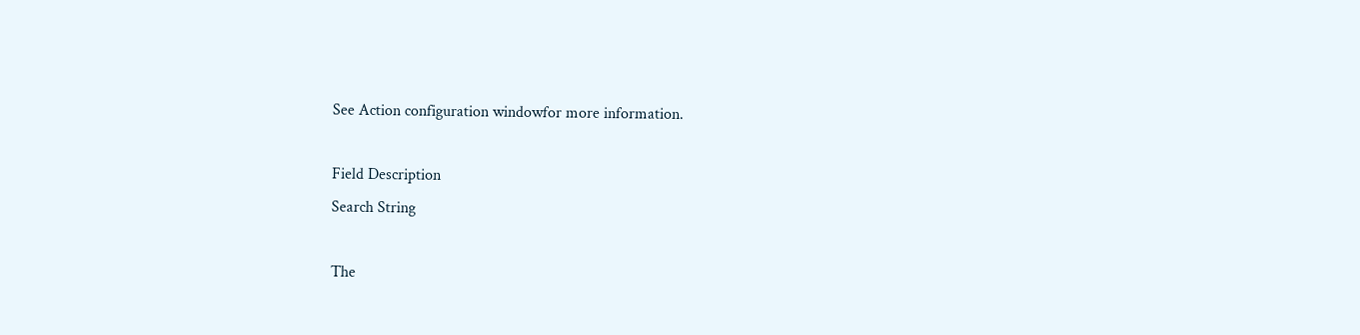See Action configuration windowfor more information.

Field Description
Search String

The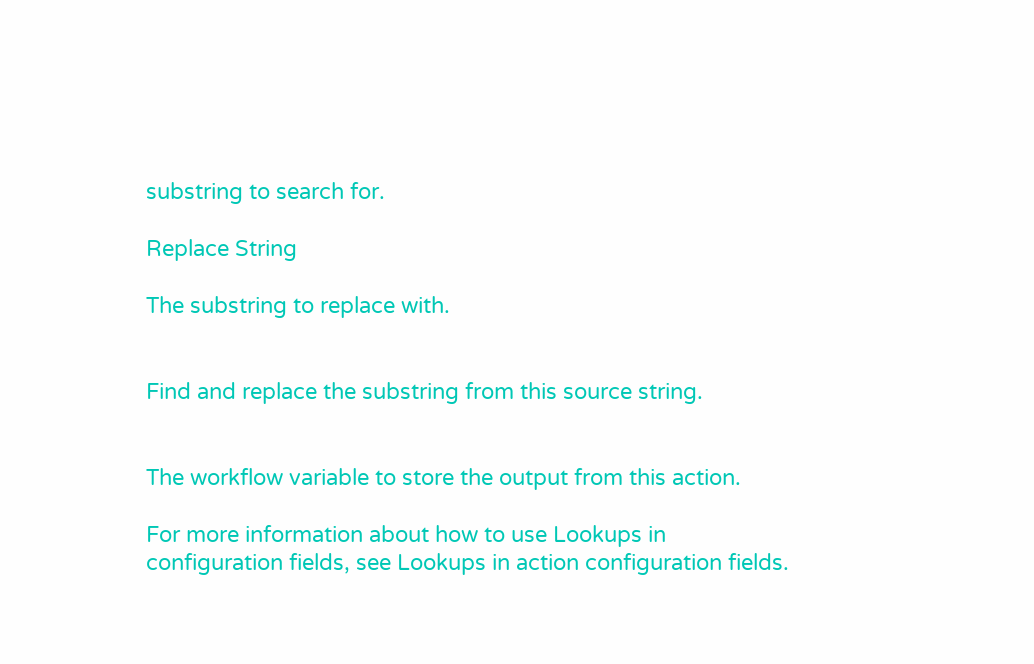substring to search for.

Replace String

The substring to replace with.


Find and replace the substring from this source string.


The workflow variable to store the output from this action.

For more information about how to use Lookups in configuration fields, see Lookups in action configuration fields.